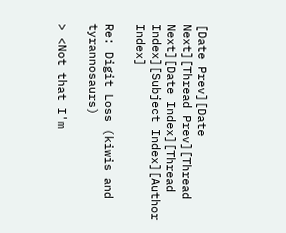[Date Prev][Date Next][Thread Prev][Thread Next][Date Index][Thread Index][Subject Index][Author Index]

Re: Digit Loss (kiwis and tyrannosaurs)

> <Not that I'm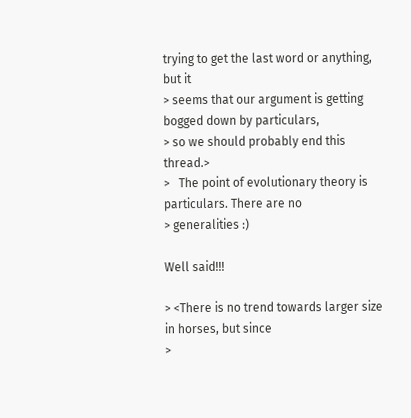trying to get the last word or anything, but it
> seems that our argument is getting bogged down by particulars,
> so we should probably end this thread.>
>   The point of evolutionary theory is particulars. There are no
> generalities :)

Well said!!!

> <There is no trend towards larger size in horses, but since
>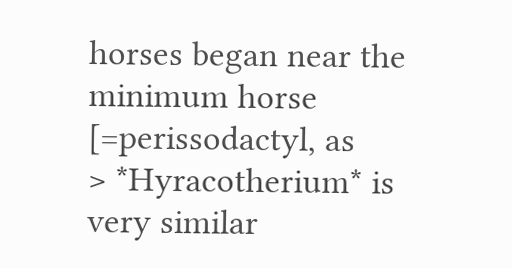horses began near the minimum horse [=perissodactyl, as
> *Hyracotherium* is very similar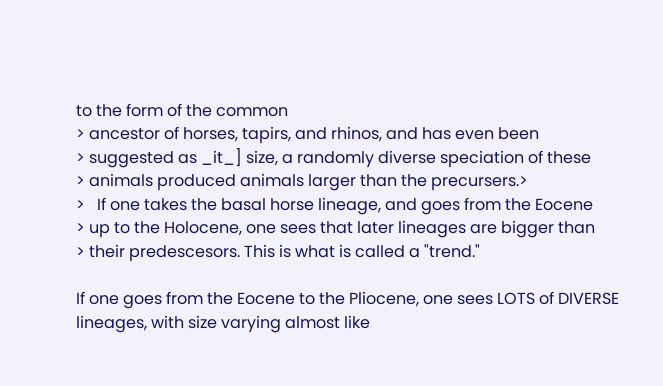to the form of the common
> ancestor of horses, tapirs, and rhinos, and has even been
> suggested as _it_] size, a randomly diverse speciation of these
> animals produced animals larger than the precursers.>
>   If one takes the basal horse lineage, and goes from the Eocene
> up to the Holocene, one sees that later lineages are bigger than
> their predescesors. This is what is called a "trend."

If one goes from the Eocene to the Pliocene, one sees LOTS of DIVERSE
lineages, with size varying almost like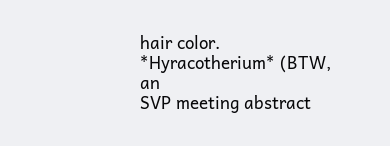hair color. *Hyracotherium* (BTW, an
SVP meeting abstract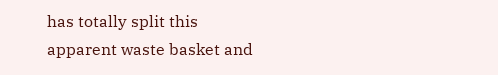has totally split this apparent waste basket and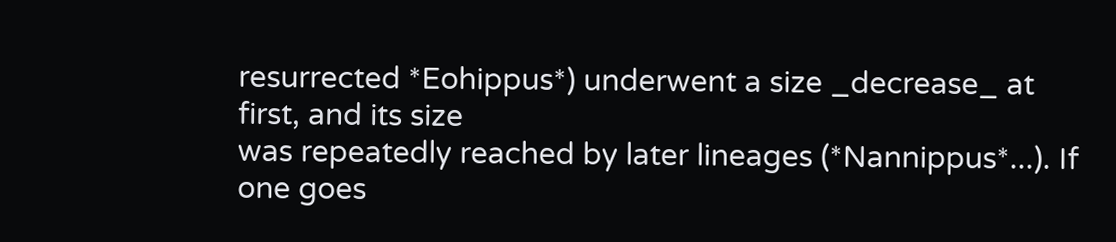resurrected *Eohippus*) underwent a size _decrease_ at first, and its size
was repeatedly reached by later lineages (*Nannippus*...). If one goes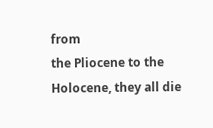from
the Pliocene to the Holocene, they all die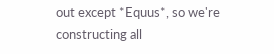out except *Equus*, so we're
constructing all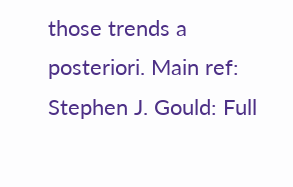those trends a posteriori. Main ref: Stephen J. Gould: Full